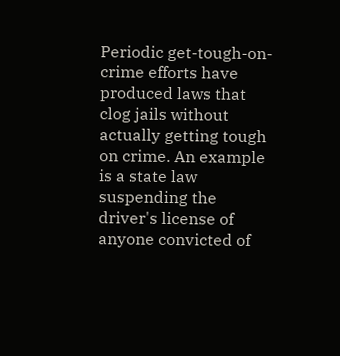Periodic get-tough-on-crime efforts have produced laws that clog jails without actually getting tough on crime. An example is a state law suspending the driver's license of anyone convicted of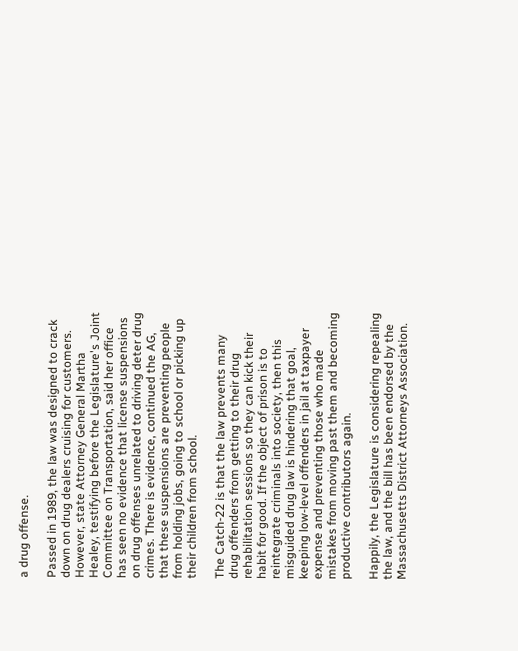a drug offense.

Passed in 1989, the law was designed to crack down on drug dealers cruising for customers. However, state Attorney General Martha Healey, testifying before the Legislature's Joint Committee on Transportation, said her office has seen no evidence that license suspensions on drug offenses unrelated to driving deter drug crimes. There is evidence, continued the AG, that these suspensions are preventing people from holding jobs, going to school or picking up their children from school.

The Catch-22 is that the law prevents many drug offenders from getting to their drug rehabilitation sessions so they can kick their habit for good. If the object of prison is to reintegrate criminals into society, then this misguided drug law is hindering that goal, keeping low-level offenders in jail at taxpayer expense and preventing those who made mistakes from moving past them and becoming productive contributors again.

Happily, the Legislature is considering repealing the law, and the bill has been endorsed by the Massachusetts District Attorneys Association.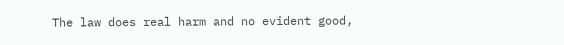The law does real harm and no evident good,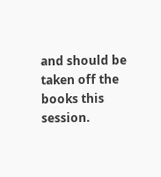and should be taken off the books this session.